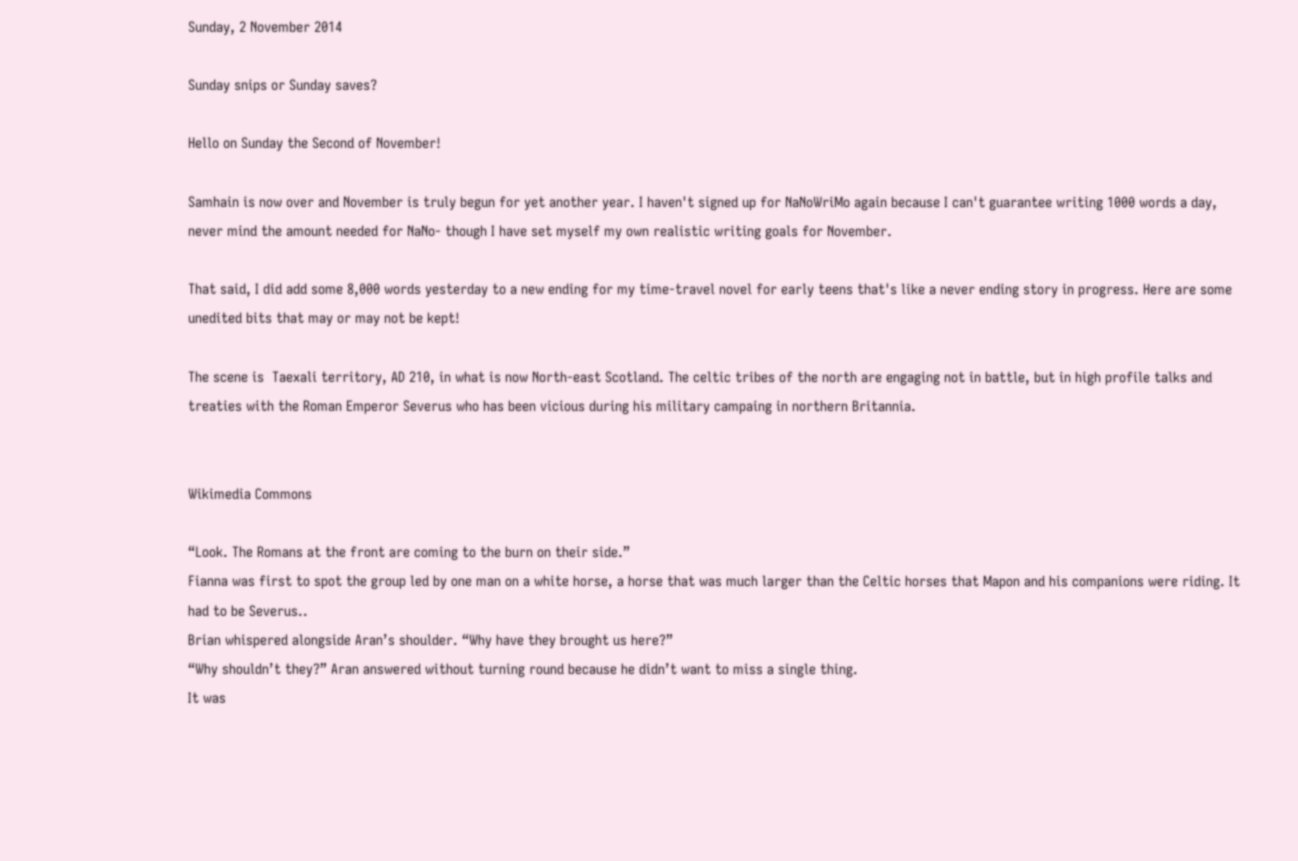Sunday, 2 November 2014

Sunday snips or Sunday saves?

Hello on Sunday the Second of November!

Samhain is now over and November is truly begun for yet another year. I haven't signed up for NaNoWriMo again because I can't guarantee writing 1000 words a day, never mind the amount needed for NaNo- though I have set myself my own realistic writing goals for November.

That said, I did add some 8,000 words yesterday to a new ending for my time-travel novel for early teens that's like a never ending story in progress. Here are some unedited bits that may or may not be kept!

The scene is  Taexali territory, AD 210, in what is now North-east Scotland. The celtic tribes of the north are engaging not in battle, but in high profile talks and treaties with the Roman Emperor Severus who has been vicious during his military campaing in northern Britannia.


Wikimedia Commons

“Look. The Romans at the front are coming to the burn on their side.”
Fianna was first to spot the group led by one man on a white horse, a horse that was much larger than the Celtic horses that Mapon and his companions were riding. It had to be Severus..
Brian whispered alongside Aran’s shoulder. “Why have they brought us here?”
“Why shouldn’t they?” Aran answered without turning round because he didn’t want to miss a single thing.
It was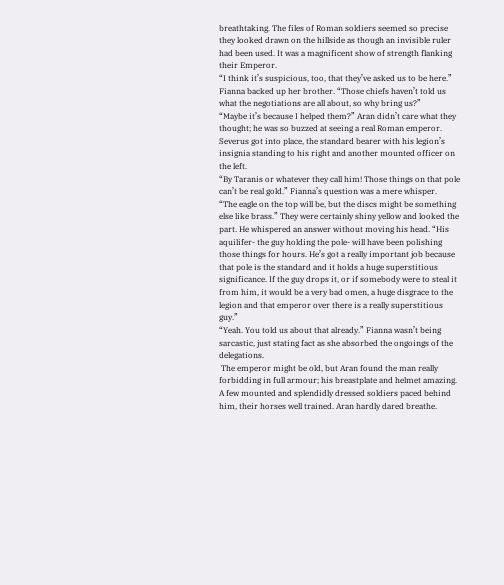breathtaking. The files of Roman soldiers seemed so precise they looked drawn on the hillside as though an invisible ruler had been used. It was a magnificent show of strength flanking their Emperor.
“I think it’s suspicious, too, that they’ve asked us to be here.” Fianna backed up her brother. “Those chiefs haven’t told us what the negotiations are all about, so why bring us?”
“Maybe it’s because I helped them?” Aran didn’t care what they thought; he was so buzzed at seeing a real Roman emperor.
Severus got into place, the standard bearer with his legion’s insignia standing to his right and another mounted officer on the left.
“By Taranis or whatever they call him! Those things on that pole can’t be real gold.” Fianna’s question was a mere whisper.
“The eagle on the top will be, but the discs might be something else like brass.” They were certainly shiny yellow and looked the part. He whispered an answer without moving his head. “His aquilifer- the guy holding the pole- will have been polishing those things for hours. He’s got a really important job because that pole is the standard and it holds a huge superstitious significance. If the guy drops it, or if somebody were to steal it from him, it would be a very bad omen, a huge disgrace to the legion and that emperor over there is a really superstitious guy.”
“Yeah. You told us about that already.” Fianna wasn’t being sarcastic, just stating fact as she absorbed the ongoings of the delegations.
 The emperor might be old, but Aran found the man really forbidding in full armour; his breastplate and helmet amazing. A few mounted and splendidly dressed soldiers paced behind him, their horses well trained. Aran hardly dared breathe.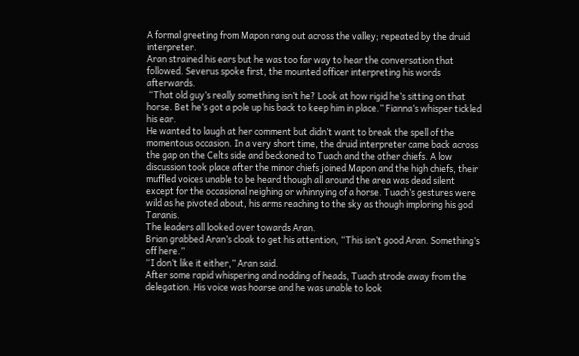A formal greeting from Mapon rang out across the valley; repeated by the druid interpreter.
Aran strained his ears but he was too far way to hear the conversation that followed. Severus spoke first, the mounted officer interpreting his words afterwards.
 “That old guy’s really something isn’t he? Look at how rigid he’s sitting on that horse. Bet he’s got a pole up his back to keep him in place.” Fianna’s whisper tickled his ear.
He wanted to laugh at her comment but didn’t want to break the spell of the momentous occasion. In a very short time, the druid interpreter came back across the gap on the Celts side and beckoned to Tuach and the other chiefs. A low discussion took place after the minor chiefs joined Mapon and the high chiefs, their muffled voices unable to be heard though all around the area was dead silent except for the occasional neighing or whinnying of a horse. Tuach’s gestures were wild as he pivoted about, his arms reaching to the sky as though imploring his god Taranis.
The leaders all looked over towards Aran.
Brian grabbed Aran’s cloak to get his attention, “This isn’t good Aran. Something’s off here.”
“I don’t like it either,” Aran said.
After some rapid whispering and nodding of heads, Tuach strode away from the delegation. His voice was hoarse and he was unable to look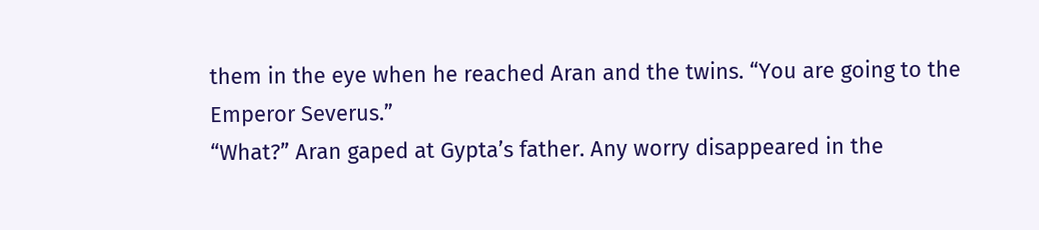them in the eye when he reached Aran and the twins. “You are going to the Emperor Severus.”
“What?” Aran gaped at Gypta’s father. Any worry disappeared in the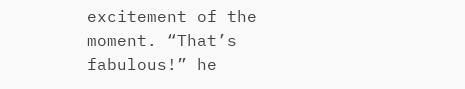excitement of the moment. “That’s fabulous!” he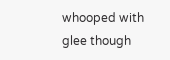whooped with glee though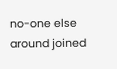no-one else around joined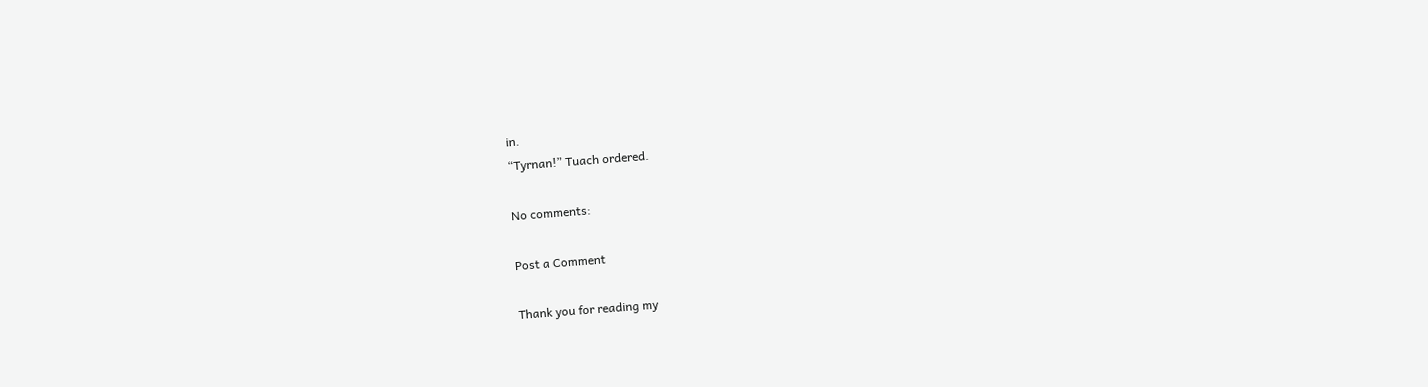in.
“Tyrnan!” Tuach ordered.

No comments:

Post a Comment

Thank you for reading my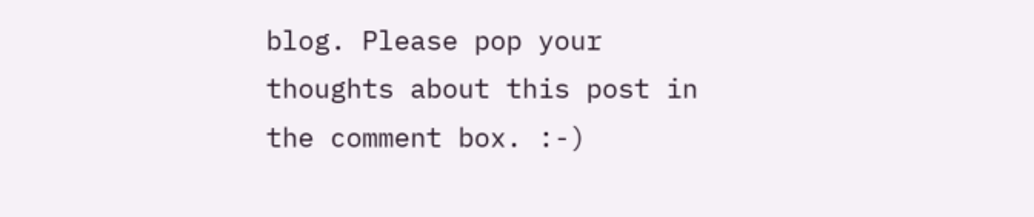blog. Please pop your thoughts about this post in the comment box. :-)